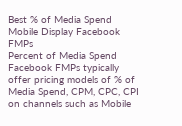Best % of Media Spend Mobile Display Facebook FMPs
Percent of Media Spend Facebook FMPs typically offer pricing models of % of Media Spend, CPM, CPC, CPI on channels such as Mobile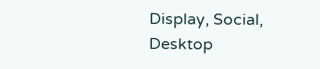Display, Social, Desktop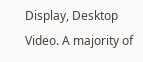Display, Desktop Video. A majority of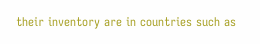their inventory are in countries such as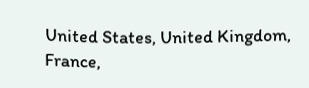United States, United Kingdom, France,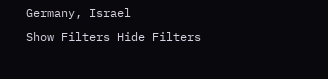Germany, Israel
Show Filters Hide Filters